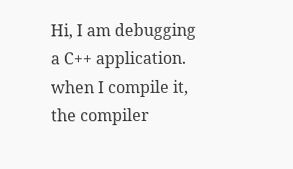Hi, I am debugging a C++ application. when I compile it, the compiler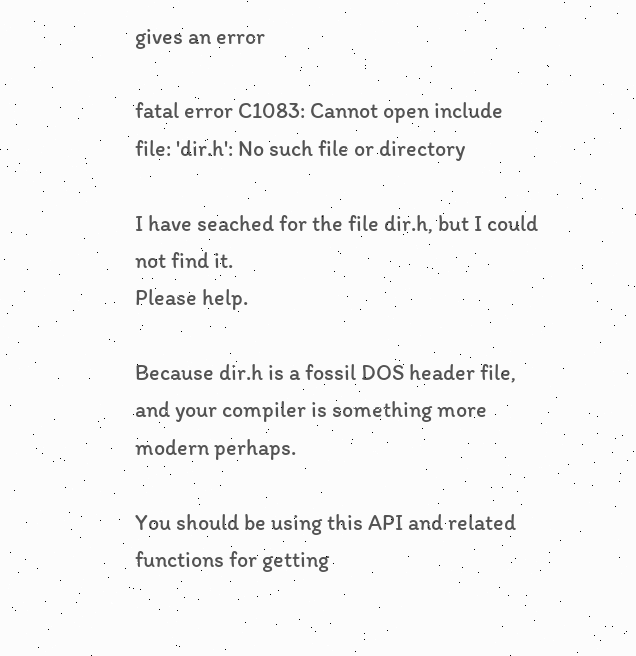gives an error

fatal error C1083: Cannot open include file: 'dir.h': No such file or directory

I have seached for the file dir.h, but I could not find it.
Please help.

Because dir.h is a fossil DOS header file, and your compiler is something more modern perhaps.

You should be using this API and related functions for getting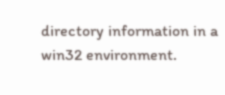directory information in a win32 environment.